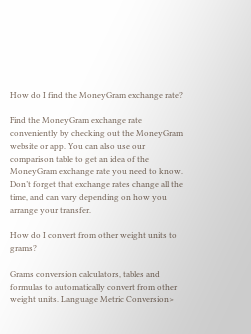How do I find the MoneyGram exchange rate?

Find the MoneyGram exchange rate conveniently by checking out the MoneyGram website or app. You can also use our comparison table to get an idea of the MoneyGram exchange rate you need to know. Don’t forget that exchange rates change all the time, and can vary depending on how you arrange your transfer.

How do I convert from other weight units to grams?

Grams conversion calculators, tables and formulas to automatically convert from other weight units. Language Metric Conversion>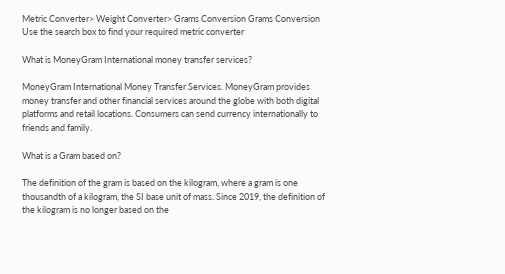Metric Converter> Weight Converter> Grams Conversion Grams Conversion Use the search box to find your required metric converter

What is MoneyGram International money transfer services?

MoneyGram International Money Transfer Services. MoneyGram provides money transfer and other financial services around the globe with both digital platforms and retail locations. Consumers can send currency internationally to friends and family.

What is a Gram based on?

The definition of the gram is based on the kilogram, where a gram is one thousandth of a kilogram, the SI base unit of mass. Since 2019, the definition of the kilogram is no longer based on the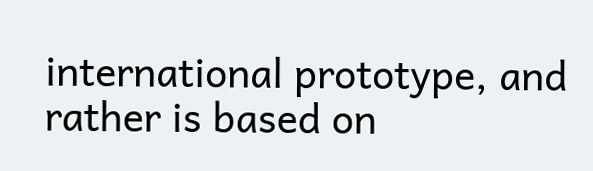international prototype, and rather is based on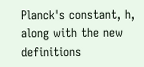Planck's constant, h, along with the new definitions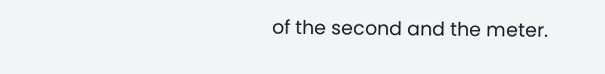of the second and the meter.